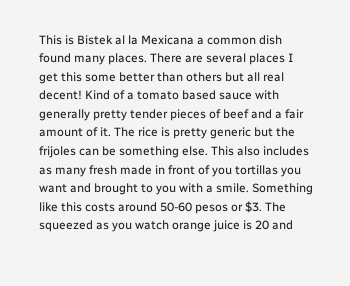This is Bistek al la Mexicana a common dish found many places. There are several places I get this some better than others but all real decent! Kind of a tomato based sauce with generally pretty tender pieces of beef and a fair amount of it. The rice is pretty generic but the frijoles can be something else. This also includes as many fresh made in front of you tortillas you want and brought to you with a smile. Something like this costs around 50-60 pesos or $3. The squeezed as you watch orange juice is 20 and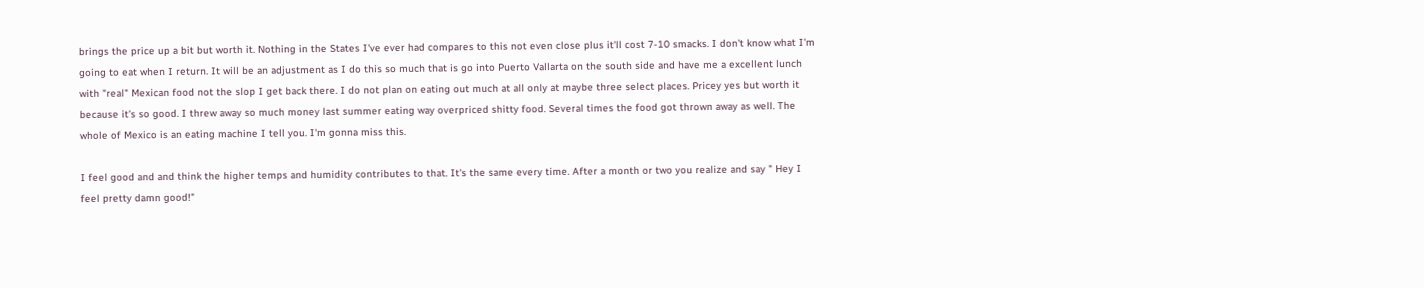brings the price up a bit but worth it. Nothing in the States I've ever had compares to this not even close plus it'll cost 7-10 smacks. I don't know what I'm going to eat when I return. It will be an adjustment as I do this so much that is go into Puerto Vallarta on the south side and have me a excellent lunch with "real" Mexican food not the slop I get back there. I do not plan on eating out much at all only at maybe three select places. Pricey yes but worth it because it's so good. I threw away so much money last summer eating way overpriced shitty food. Several times the food got thrown away as well. The whole of Mexico is an eating machine I tell you. I'm gonna miss this.

I feel good and and think the higher temps and humidity contributes to that. It's the same every time. After a month or two you realize and say " Hey I feel pretty damn good!"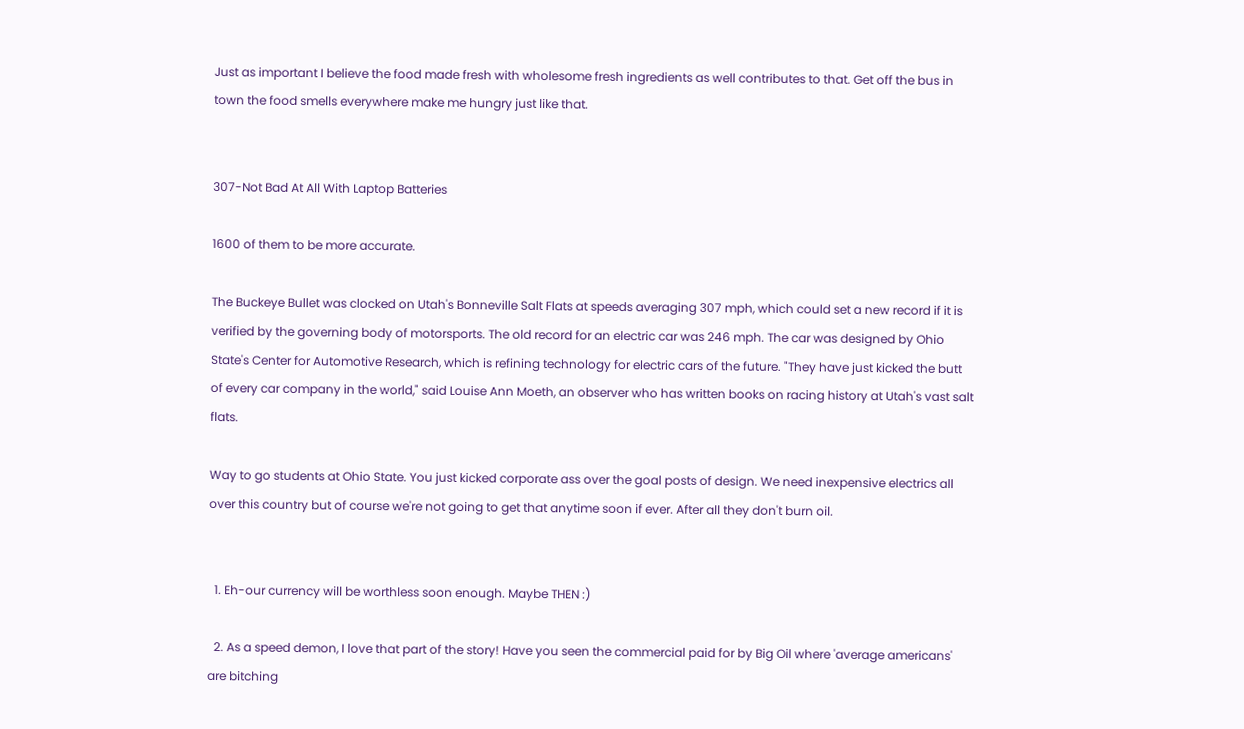Just as important I believe the food made fresh with wholesome fresh ingredients as well contributes to that. Get off the bus in town the food smells everywhere make me hungry just like that.


307-Not Bad At All With Laptop Batteries

1600 of them to be more accurate.

The Buckeye Bullet was clocked on Utah's Bonneville Salt Flats at speeds averaging 307 mph, which could set a new record if it is verified by the governing body of motorsports. The old record for an electric car was 246 mph. The car was designed by Ohio State's Center for Automotive Research, which is refining technology for electric cars of the future. "They have just kicked the butt of every car company in the world," said Louise Ann Moeth, an observer who has written books on racing history at Utah's vast salt flats.

Way to go students at Ohio State. You just kicked corporate ass over the goal posts of design. We need inexpensive electrics all over this country but of course we're not going to get that anytime soon if ever. After all they don't burn oil.


  1. Eh-our currency will be worthless soon enough. Maybe THEN :)

  2. As a speed demon, I love that part of the story! Have you seen the commercial paid for by Big Oil where 'average americans' are bitching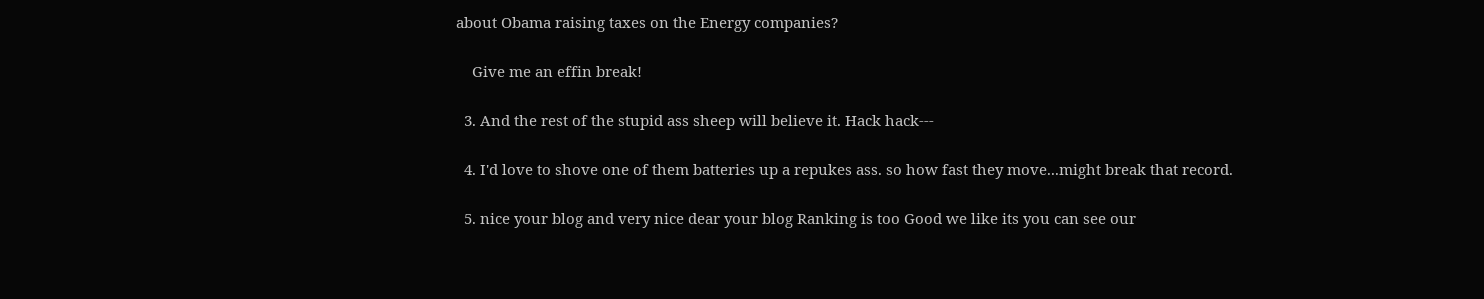about Obama raising taxes on the Energy companies?

    Give me an effin break!

  3. And the rest of the stupid ass sheep will believe it. Hack hack---

  4. I'd love to shove one of them batteries up a repukes ass. so how fast they move...might break that record.

  5. nice your blog and very nice dear your blog Ranking is too Good we like its you can see our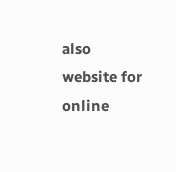also website for online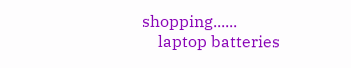shopping......
    laptop batteries